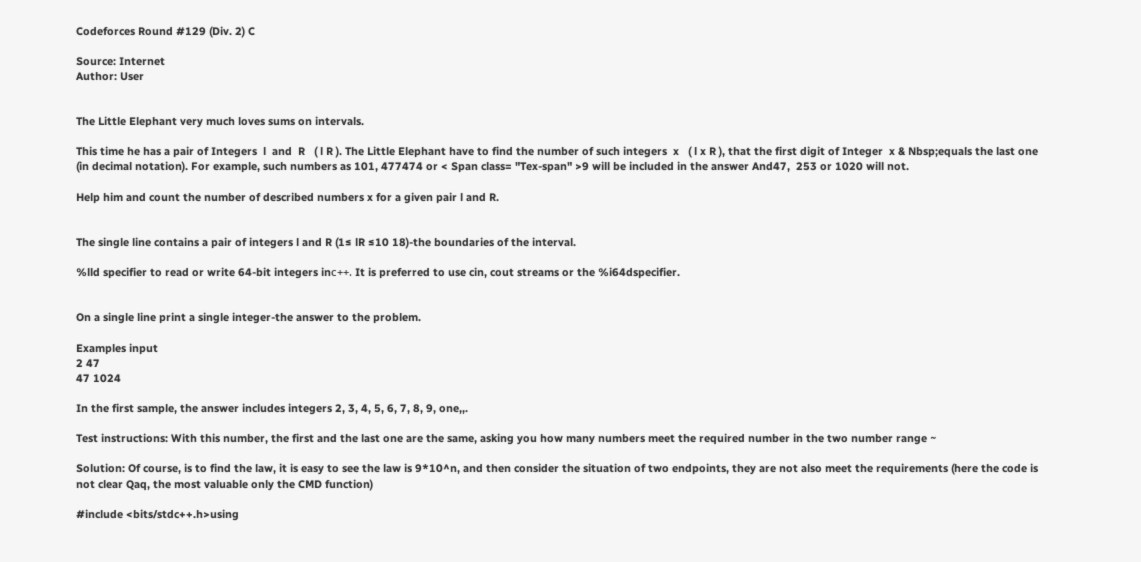Codeforces Round #129 (Div. 2) C

Source: Internet
Author: User


The Little Elephant very much loves sums on intervals.

This time he has a pair of Integers  l  and  R   ( l R ). The Little Elephant have to find the number of such integers  x   ( l x R ), that the first digit of Integer  x & Nbsp;equals the last one (in decimal notation). For example, such numbers as 101, 477474 or < Span class= "Tex-span" >9 will be included in the answer And47,  253 or 1020 will not.

Help him and count the number of described numbers x for a given pair l and R.


The single line contains a pair of integers l and R (1≤ lR ≤10 18)-the boundaries of the interval.

%lld specifier to read or write 64-bit integers inс++. It is preferred to use cin, cout streams or the %i64dspecifier.


On a single line print a single integer-the answer to the problem.

Examples input
2 47
47 1024

In the first sample, the answer includes integers 2, 3, 4, 5, 6, 7, 8, 9, one,,.

Test instructions: With this number, the first and the last one are the same, asking you how many numbers meet the required number in the two number range ~

Solution: Of course, is to find the law, it is easy to see the law is 9*10^n, and then consider the situation of two endpoints, they are not also meet the requirements (here the code is not clear Qaq, the most valuable only the CMD function)

#include <bits/stdc++.h>using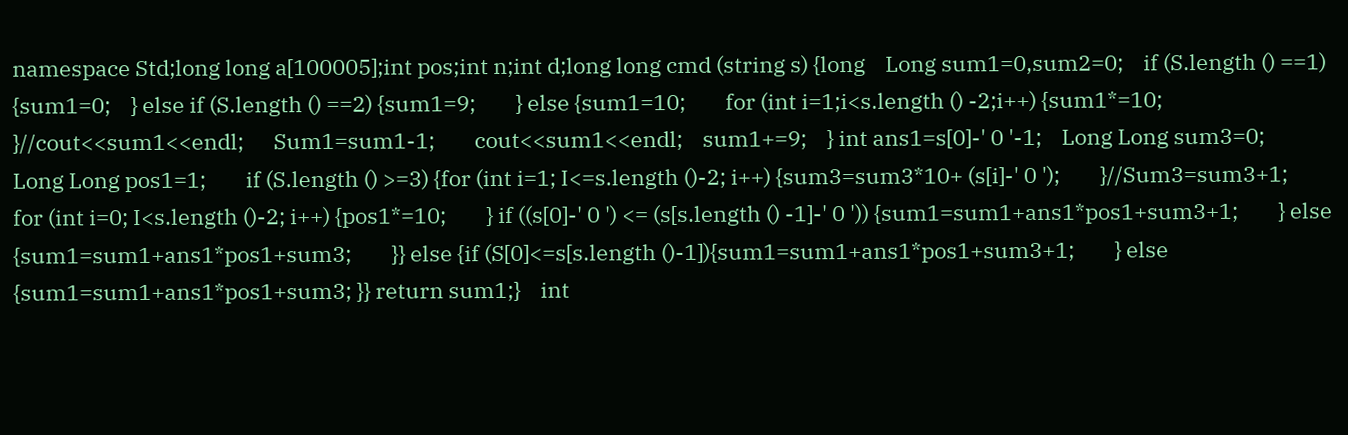namespace Std;long long a[100005];int pos;int n;int d;long long cmd (string s) {long    Long sum1=0,sum2=0;    if (S.length () ==1) {sum1=0;    } else if (S.length () ==2) {sum1=9;        } else {sum1=10;        for (int i=1;i<s.length () -2;i++) {sum1*=10;        }//cout<<sum1<<endl;      Sum1=sum1-1;        cout<<sum1<<endl;    sum1+=9;    } int ans1=s[0]-' 0 '-1;    Long Long sum3=0;    Long Long pos1=1;        if (S.length () >=3) {for (int i=1; I<=s.length ()-2; i++) {sum3=sum3*10+ (s[i]-' 0 ');        }//Sum3=sum3+1;        for (int i=0; I<s.length ()-2; i++) {pos1*=10;        } if ((s[0]-' 0 ') <= (s[s.length () -1]-' 0 ')) {sum1=sum1+ans1*pos1+sum3+1;        } else {sum1=sum1+ans1*pos1+sum3;        }} else {if (S[0]<=s[s.length ()-1]){sum1=sum1+ans1*pos1+sum3+1;        } else {sum1=sum1+ans1*pos1+sum3; }} return sum1;}    int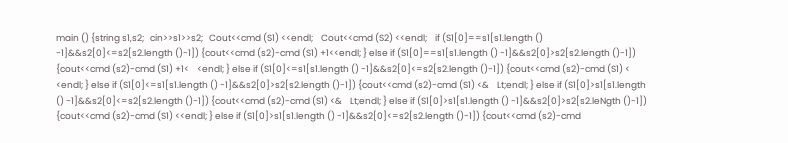main () {string s1,s2;   cin>>s1>>s2;   Cout<<cmd (S1) <<endl;    Cout<<cmd (S2) <<endl;    if (S1[0]==s1[s1.length () -1]&&s2[0]<=s2[s2.length ()-1]) {cout<<cmd (s2)-cmd (S1) +1<<endl; } else if (S1[0]==s1[s1.length () -1]&&s2[0]>s2[s2.length ()-1]) {cout<<cmd (s2)-cmd (S1) +1<    <endl; } else if (S1[0]<=s1[s1.length () -1]&&s2[0]<=s2[s2.length ()-1]) {cout<<cmd (s2)-cmd (S1) <    <endl; } else if (S1[0]<=s1[s1.length () -1]&&s2[0]>s2[s2.length ()-1]) {cout<<cmd (s2)-cmd (S1) <&    Lt;endl; } else if (S1[0]>s1[s1.length () -1]&&s2[0]<=s2[s2.length ()-1]) {cout<<cmd (s2)-cmd (S1) <&    Lt;endl; } else if (S1[0]>s1[s1.length () -1]&&s2[0]>s2[s2.leNgth ()-1]) {cout<<cmd (s2)-cmd (S1) <<endl; } else if (S1[0]>s1[s1.length () -1]&&s2[0]<=s2[s2.length ()-1]) {cout<<cmd (s2)-cmd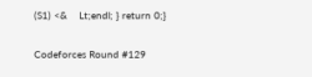(S1) <&    Lt;endl; } return 0;}


Codeforces Round #129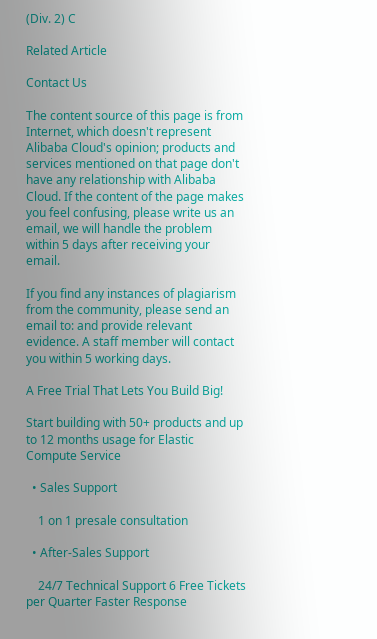(Div. 2) C

Related Article

Contact Us

The content source of this page is from Internet, which doesn't represent Alibaba Cloud's opinion; products and services mentioned on that page don't have any relationship with Alibaba Cloud. If the content of the page makes you feel confusing, please write us an email, we will handle the problem within 5 days after receiving your email.

If you find any instances of plagiarism from the community, please send an email to: and provide relevant evidence. A staff member will contact you within 5 working days.

A Free Trial That Lets You Build Big!

Start building with 50+ products and up to 12 months usage for Elastic Compute Service

  • Sales Support

    1 on 1 presale consultation

  • After-Sales Support

    24/7 Technical Support 6 Free Tickets per Quarter Faster Response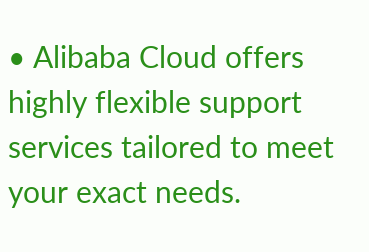• Alibaba Cloud offers highly flexible support services tailored to meet your exact needs.